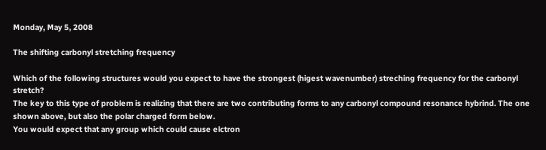Monday, May 5, 2008

The shifting carbonyl stretching frequency

Which of the following structures would you expect to have the strongest (higest wavenumber) streching frequency for the carbonyl stretch?
The key to this type of problem is realizing that there are two contributing forms to any carbonyl compound resonance hybrind. The one shown above, but also the polar charged form below.
You would expect that any group which could cause elctron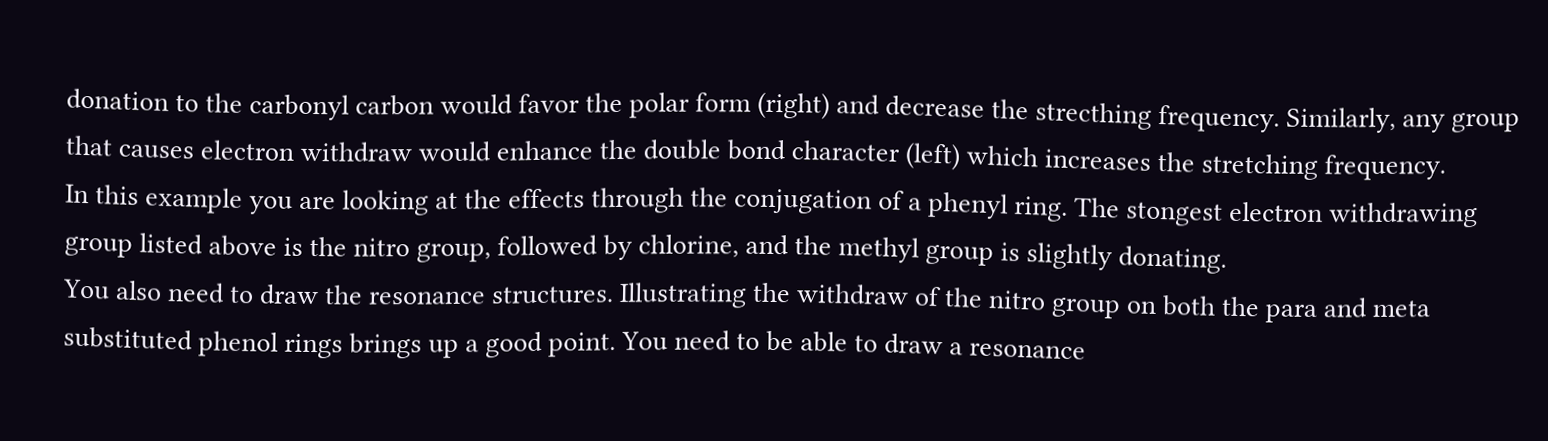donation to the carbonyl carbon would favor the polar form (right) and decrease the strecthing frequency. Similarly, any group that causes electron withdraw would enhance the double bond character (left) which increases the stretching frequency.
In this example you are looking at the effects through the conjugation of a phenyl ring. The stongest electron withdrawing group listed above is the nitro group, followed by chlorine, and the methyl group is slightly donating.
You also need to draw the resonance structures. Illustrating the withdraw of the nitro group on both the para and meta substituted phenol rings brings up a good point. You need to be able to draw a resonance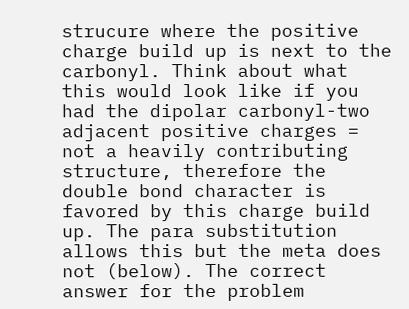strucure where the positive charge build up is next to the carbonyl. Think about what this would look like if you had the dipolar carbonyl-two adjacent positive charges = not a heavily contributing structure, therefore the double bond character is favored by this charge build up. The para substitution allows this but the meta does not (below). The correct answer for the problem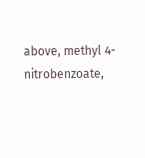above, methyl 4-nitrobenzoate,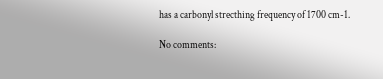has a carbonyl strecthing frequency of 1700 cm-1.

No comments: